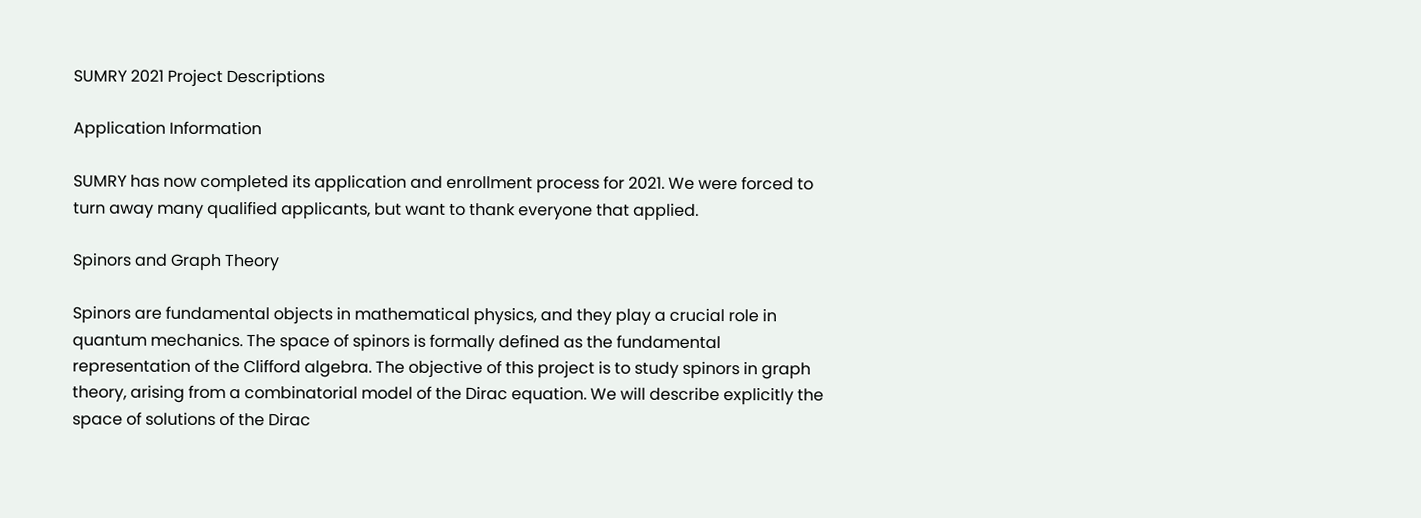SUMRY 2021 Project Descriptions

Application Information

SUMRY has now completed its application and enrollment process for 2021. We were forced to turn away many qualified applicants, but want to thank everyone that applied.

Spinors and Graph Theory

Spinors are fundamental objects in mathematical physics, and they play a crucial role in quantum mechanics. The space of spinors is formally defined as the fundamental representation of the Clifford algebra. The objective of this project is to study spinors in graph theory, arising from a combinatorial model of the Dirac equation. We will describe explicitly the space of solutions of the Dirac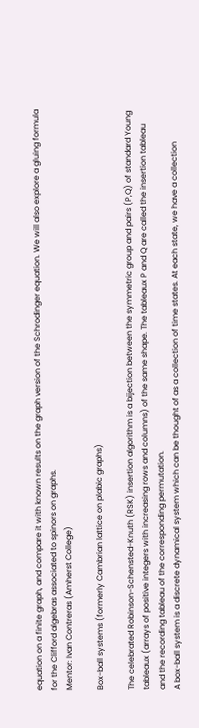equation on a finite graph, and compare it with known results on the graph version of the Schrodinger equation. We will also explore a gluing formula for the Clifford algebras associated to spinors on graphs.
Mentor: Ivan Contreras (Amherst College)

Box-ball systems (formerly Cambrian lattice on plabic graphs)

The celebrated Robinson-Schensted-Knuth (RSK) insertion algorithm is a bijection between the symmetric group and pairs (P,Q) of standard Young tableaux (arrays of positive integers with increasing rows and columns) of the same shape. The tableaux P and Q are called the insertion tableau and the recording tableau of the corresponding permutation.
A box-ball system is a discrete dynamical system which can be thought of as a collection of time states. At each state, we have a collection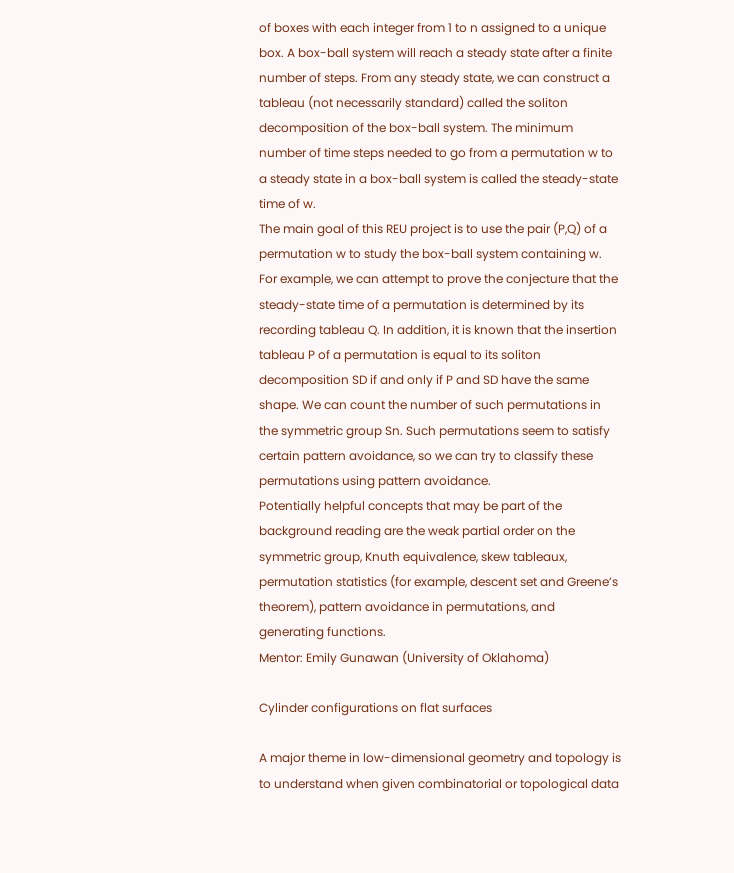of boxes with each integer from 1 to n assigned to a unique box. A box-ball system will reach a steady state after a finite number of steps. From any steady state, we can construct a tableau (not necessarily standard) called the soliton decomposition of the box-ball system. The minimum number of time steps needed to go from a permutation w to a steady state in a box-ball system is called the steady-state time of w.
The main goal of this REU project is to use the pair (P,Q) of a permutation w to study the box-ball system containing w. For example, we can attempt to prove the conjecture that the steady-state time of a permutation is determined by its recording tableau Q. In addition, it is known that the insertion tableau P of a permutation is equal to its soliton decomposition SD if and only if P and SD have the same shape. We can count the number of such permutations in the symmetric group Sn. Such permutations seem to satisfy certain pattern avoidance, so we can try to classify these permutations using pattern avoidance.
Potentially helpful concepts that may be part of the background reading are the weak partial order on the symmetric group, Knuth equivalence, skew tableaux, permutation statistics (for example, descent set and Greene’s theorem), pattern avoidance in permutations, and generating functions.
Mentor: Emily Gunawan (University of Oklahoma)

Cylinder configurations on flat surfaces

A major theme in low-dimensional geometry and topology is to understand when given combinatorial or topological data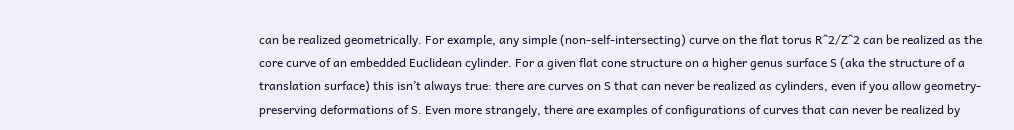can be realized geometrically. For example, any simple (non-self-intersecting) curve on the flat torus R^2/Z^2 can be realized as the core curve of an embedded Euclidean cylinder. For a given flat cone structure on a higher genus surface S (aka the structure of a translation surface) this isn’t always true: there are curves on S that can never be realized as cylinders, even if you allow geometry-preserving deformations of S. Even more strangely, there are examples of configurations of curves that can never be realized by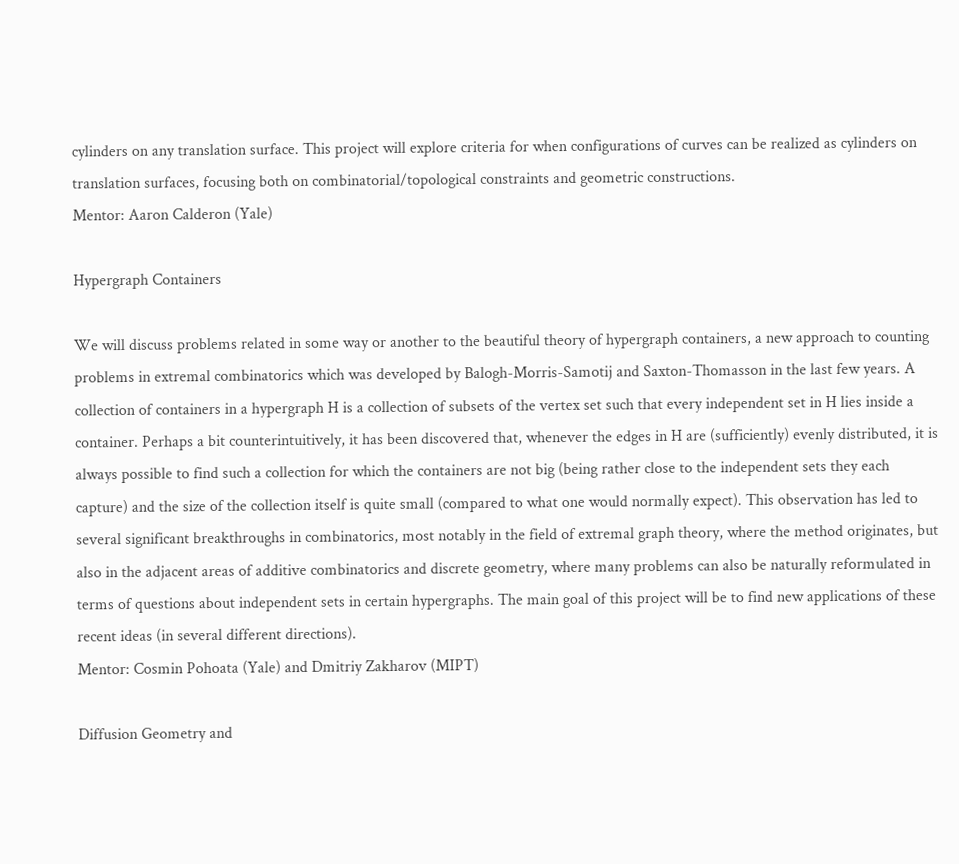cylinders on any translation surface. This project will explore criteria for when configurations of curves can be realized as cylinders on translation surfaces, focusing both on combinatorial/topological constraints and geometric constructions.
Mentor: Aaron Calderon (Yale)

Hypergraph Containers

We will discuss problems related in some way or another to the beautiful theory of hypergraph containers, a new approach to counting problems in extremal combinatorics which was developed by Balogh-Morris-Samotij and Saxton-Thomasson in the last few years. A collection of containers in a hypergraph H is a collection of subsets of the vertex set such that every independent set in H lies inside a container. Perhaps a bit counterintuitively, it has been discovered that, whenever the edges in H are (sufficiently) evenly distributed, it is always possible to find such a collection for which the containers are not big (being rather close to the independent sets they each capture) and the size of the collection itself is quite small (compared to what one would normally expect). This observation has led to several significant breakthroughs in combinatorics, most notably in the field of extremal graph theory, where the method originates, but also in the adjacent areas of additive combinatorics and discrete geometry, where many problems can also be naturally reformulated in terms of questions about independent sets in certain hypergraphs. The main goal of this project will be to find new applications of these recent ideas (in several different directions).
Mentor: Cosmin Pohoata (Yale) and Dmitriy Zakharov (MIPT)

Diffusion Geometry and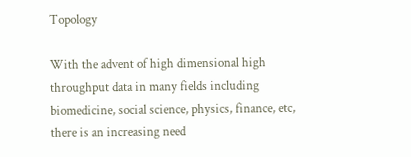Topology

With the advent of high dimensional high throughput data in many fields including biomedicine, social science, physics, finance, etc, there is an increasing need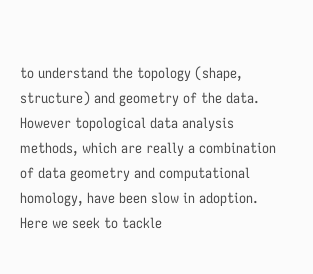to understand the topology (shape, structure) and geometry of the data. However topological data analysis methods, which are really a combination of data geometry and computational homology, have been slow in adoption. Here we seek to tackle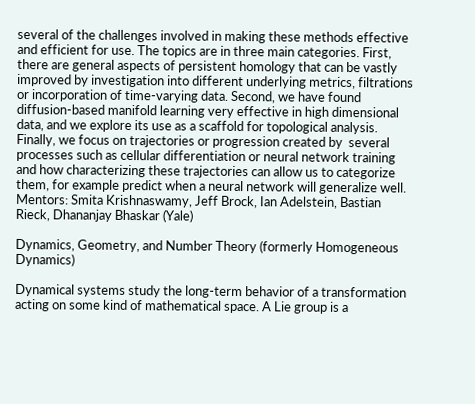several of the challenges involved in making these methods effective and efficient for use. The topics are in three main categories. First, there are general aspects of persistent homology that can be vastly improved by investigation into different underlying metrics, filtrations or incorporation of time-varying data. Second, we have found diffusion-based manifold learning very effective in high dimensional data, and we explore its use as a scaffold for topological analysis. Finally, we focus on trajectories or progression created by  several processes such as cellular differentiation or neural network training and how characterizing these trajectories can allow us to categorize them, for example predict when a neural network will generalize well.
Mentors: Smita Krishnaswamy, Jeff Brock, Ian Adelstein, Bastian Rieck, Dhananjay Bhaskar (Yale)

Dynamics, Geometry, and Number Theory (formerly Homogeneous Dynamics)

Dynamical systems study the long-term behavior of a transformation acting on some kind of mathematical space. A Lie group is a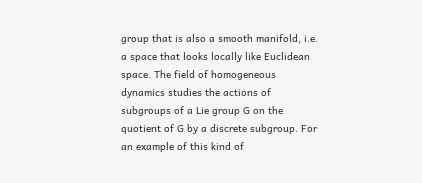group that is also a smooth manifold, i.e. a space that looks locally like Euclidean space. The field of homogeneous dynamics studies the actions of subgroups of a Lie group G on the quotient of G by a discrete subgroup. For an example of this kind of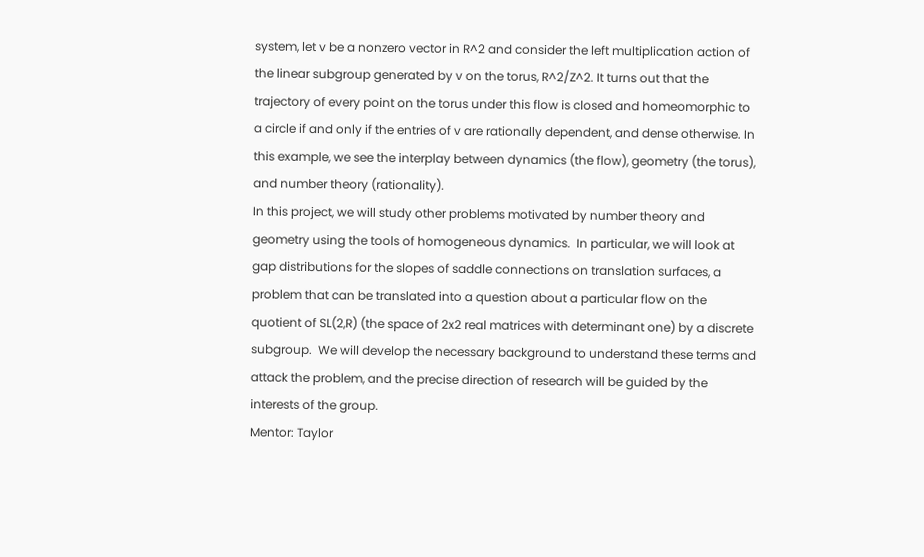system, let v be a nonzero vector in R^2 and consider the left multiplication action of the linear subgroup generated by v on the torus, R^2/Z^2. It turns out that the trajectory of every point on the torus under this flow is closed and homeomorphic to a circle if and only if the entries of v are rationally dependent, and dense otherwise. In this example, we see the interplay between dynamics (the flow), geometry (the torus), and number theory (rationality).
In this project, we will study other problems motivated by number theory and geometry using the tools of homogeneous dynamics.  In particular, we will look at gap distributions for the slopes of saddle connections on translation surfaces, a problem that can be translated into a question about a particular flow on the quotient of SL(2,R) (the space of 2x2 real matrices with determinant one) by a discrete subgroup.  We will develop the necessary background to understand these terms and attack the problem, and the precise direction of research will be guided by the interests of the group.
Mentor: Taylor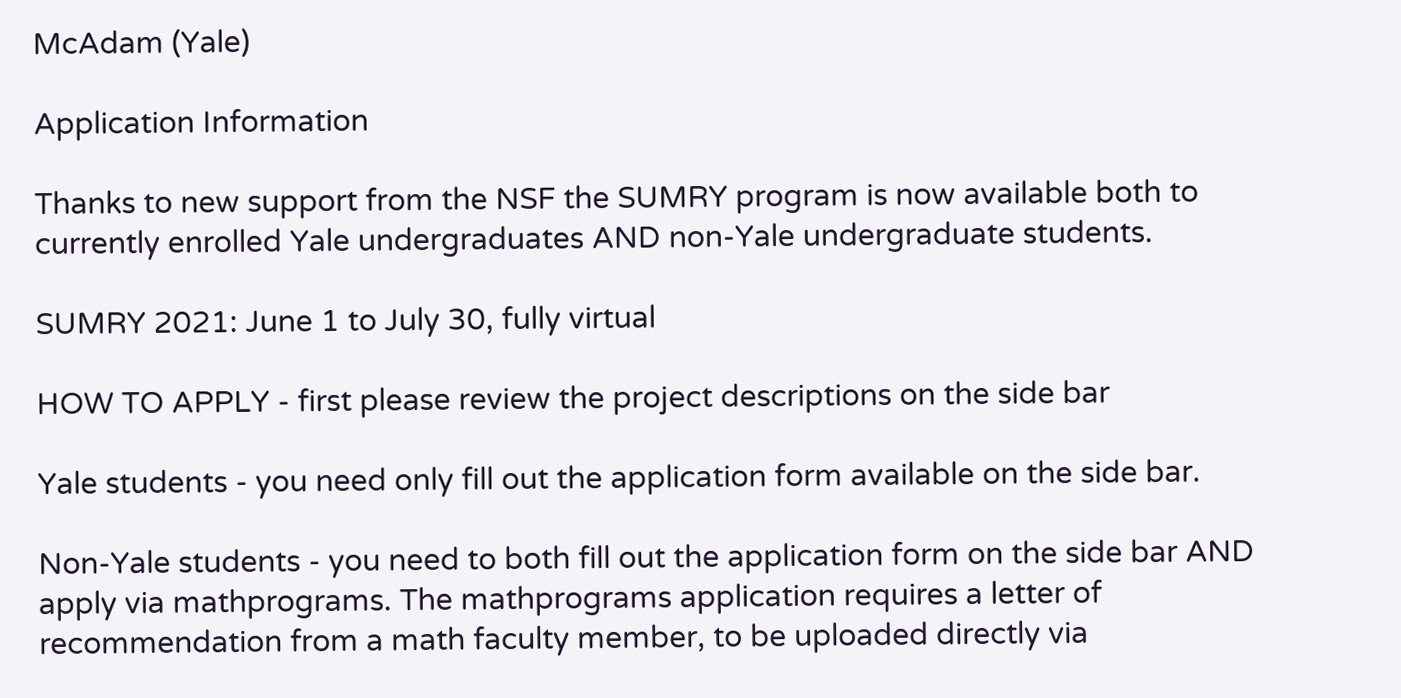McAdam (Yale)

Application Information

Thanks to new support from the NSF the SUMRY program is now available both to currently enrolled Yale undergraduates AND non-Yale undergraduate students.

SUMRY 2021: June 1 to July 30, fully virtual

HOW TO APPLY - first please review the project descriptions on the side bar

Yale students - you need only fill out the application form available on the side bar.

Non-Yale students - you need to both fill out the application form on the side bar AND apply via mathprograms. The mathprograms application requires a letter of recommendation from a math faculty member, to be uploaded directly via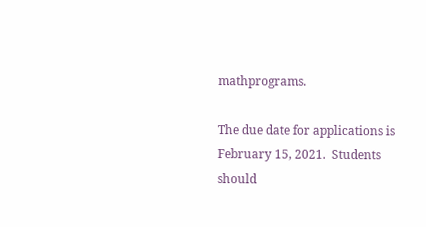mathprograms.

The due date for applications is February 15, 2021.  Students should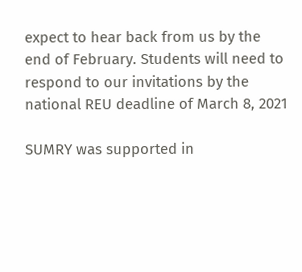expect to hear back from us by the end of February. Students will need to respond to our invitations by the national REU deadline of March 8, 2021

SUMRY was supported in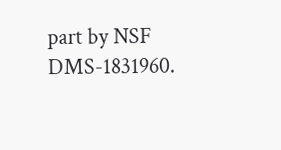part by NSF DMS-1831960.